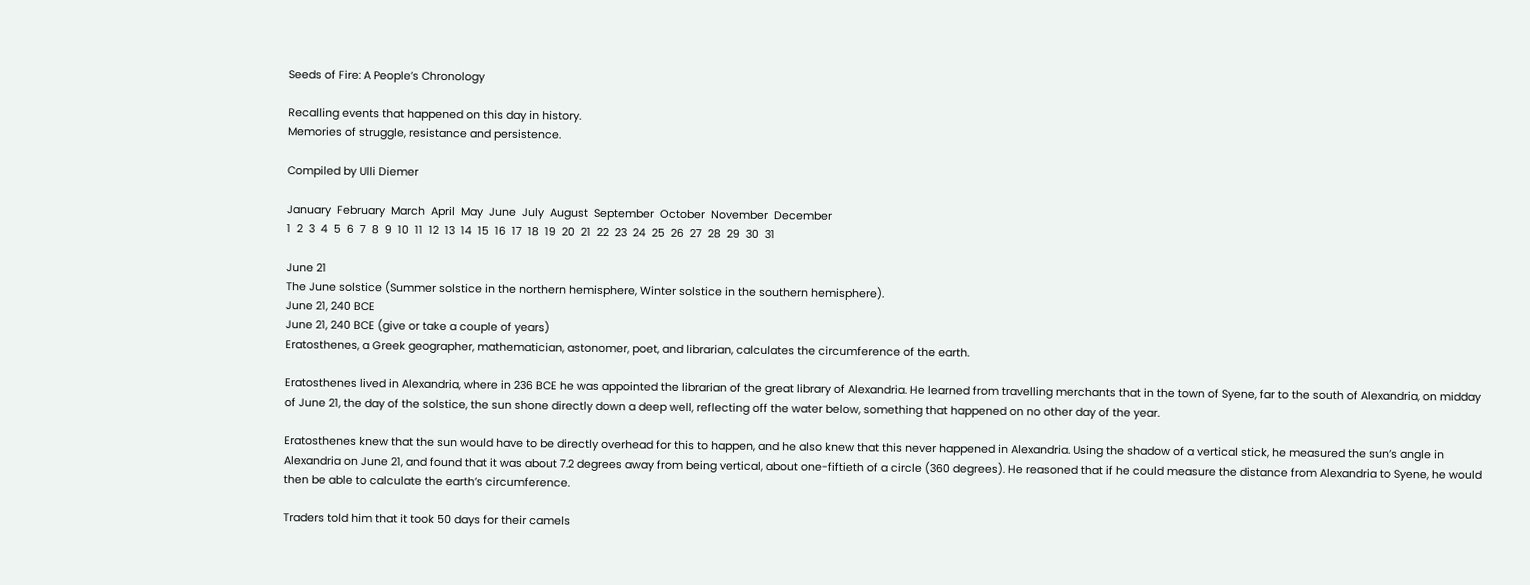Seeds of Fire: A People’s Chronology

Recalling events that happened on this day in history.
Memories of struggle, resistance and persistence.

Compiled by Ulli Diemer

January  February  March  April  May  June  July  August  September  October  November  December
1  2  3  4  5  6  7  8  9  10  11  12  13  14  15  16  17  18  19  20  21  22  23  24  25  26  27  28  29  30  31

June 21
The June solstice (Summer solstice in the northern hemisphere, Winter solstice in the southern hemisphere).
June 21, 240 BCE
June 21, 240 BCE (give or take a couple of years)
Eratosthenes, a Greek geographer, mathematician, astonomer, poet, and librarian, calculates the circumference of the earth.

Eratosthenes lived in Alexandria, where in 236 BCE he was appointed the librarian of the great library of Alexandria. He learned from travelling merchants that in the town of Syene, far to the south of Alexandria, on midday of June 21, the day of the solstice, the sun shone directly down a deep well, reflecting off the water below, something that happened on no other day of the year.

Eratosthenes knew that the sun would have to be directly overhead for this to happen, and he also knew that this never happened in Alexandria. Using the shadow of a vertical stick, he measured the sun’s angle in Alexandria on June 21, and found that it was about 7.2 degrees away from being vertical, about one-fiftieth of a circle (360 degrees). He reasoned that if he could measure the distance from Alexandria to Syene, he would then be able to calculate the earth’s circumference.

Traders told him that it took 50 days for their camels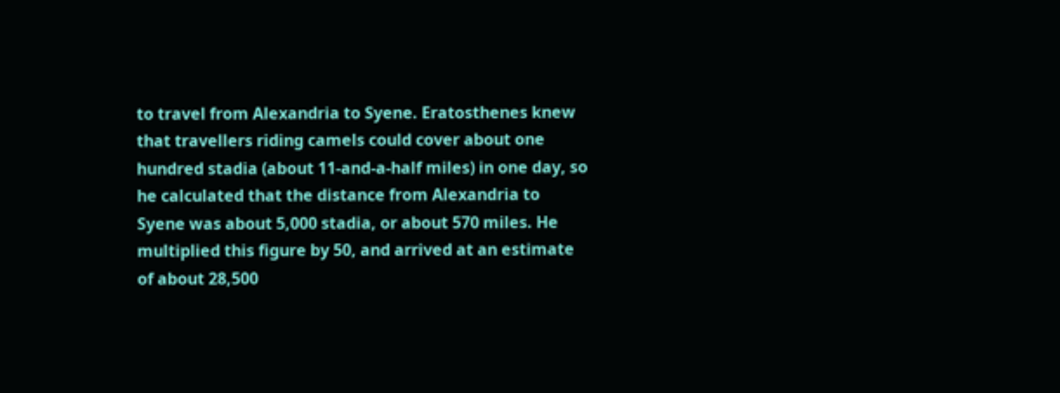to travel from Alexandria to Syene. Eratosthenes knew that travellers riding camels could cover about one hundred stadia (about 11-and-a-half miles) in one day, so he calculated that the distance from Alexandria to Syene was about 5,000 stadia, or about 570 miles. He multiplied this figure by 50, and arrived at an estimate of about 28,500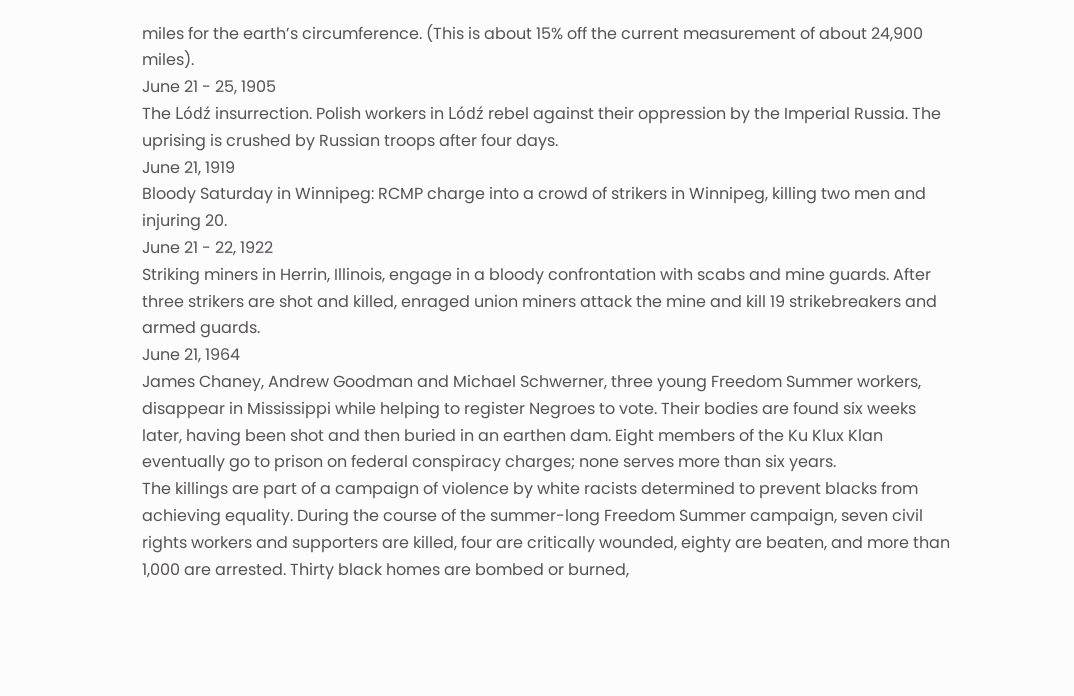miles for the earth’s circumference. (This is about 15% off the current measurement of about 24,900 miles).
June 21 - 25, 1905
The Lódź insurrection. Polish workers in Lódź rebel against their oppression by the Imperial Russia. The uprising is crushed by Russian troops after four days.
June 21, 1919
Bloody Saturday in Winnipeg: RCMP charge into a crowd of strikers in Winnipeg, killing two men and injuring 20.
June 21 - 22, 1922
Striking miners in Herrin, Illinois, engage in a bloody confrontation with scabs and mine guards. After three strikers are shot and killed, enraged union miners attack the mine and kill 19 strikebreakers and armed guards.
June 21, 1964
James Chaney, Andrew Goodman and Michael Schwerner, three young Freedom Summer workers, disappear in Mississippi while helping to register Negroes to vote. Their bodies are found six weeks later, having been shot and then buried in an earthen dam. Eight members of the Ku Klux Klan eventually go to prison on federal conspiracy charges; none serves more than six years.
The killings are part of a campaign of violence by white racists determined to prevent blacks from achieving equality. During the course of the summer-long Freedom Summer campaign, seven civil rights workers and supporters are killed, four are critically wounded, eighty are beaten, and more than 1,000 are arrested. Thirty black homes are bombed or burned,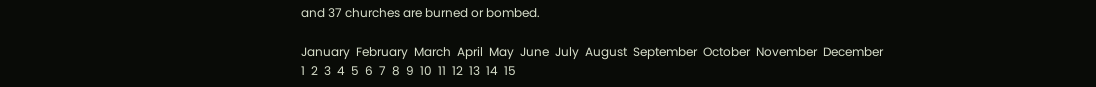and 37 churches are burned or bombed.

January  February  March  April  May  June  July  August  September  October  November  December
1  2  3  4  5  6  7  8  9  10  11  12  13  14  15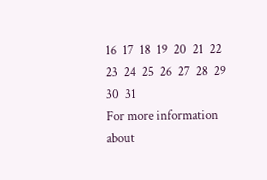16  17  18  19  20  21  22  23  24  25  26  27  28  29  30  31
For more information about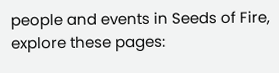people and events in Seeds of Fire, explore these pages: